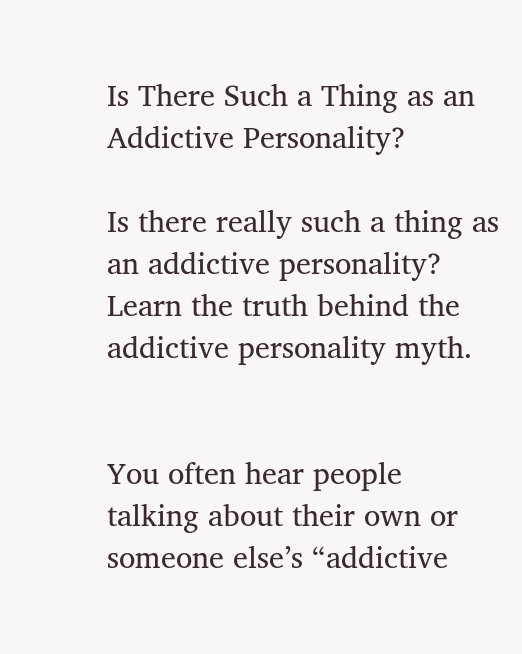Is There Such a Thing as an Addictive Personality?

Is there really such a thing as an addictive personality? Learn the truth behind the addictive personality myth.


You often hear people talking about their own or someone else’s “addictive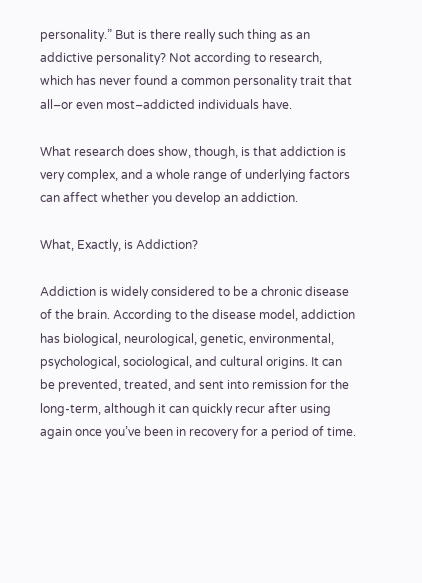personality.” But is there really such thing as an addictive personality? Not according to research, which has never found a common personality trait that all–or even most–addicted individuals have.

What research does show, though, is that addiction is very complex, and a whole range of underlying factors can affect whether you develop an addiction.

What, Exactly, is Addiction?

Addiction is widely considered to be a chronic disease of the brain. According to the disease model, addiction has biological, neurological, genetic, environmental, psychological, sociological, and cultural origins. It can be prevented, treated, and sent into remission for the long-term, although it can quickly recur after using again once you’ve been in recovery for a period of time.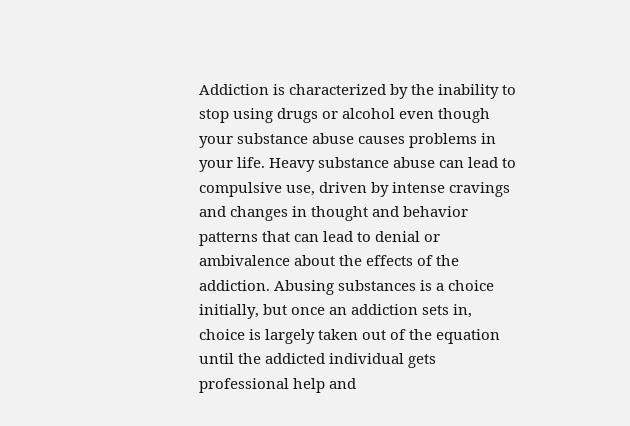Addiction is characterized by the inability to stop using drugs or alcohol even though your substance abuse causes problems in your life. Heavy substance abuse can lead to compulsive use, driven by intense cravings and changes in thought and behavior patterns that can lead to denial or ambivalence about the effects of the addiction. Abusing substances is a choice initially, but once an addiction sets in, choice is largely taken out of the equation until the addicted individual gets professional help and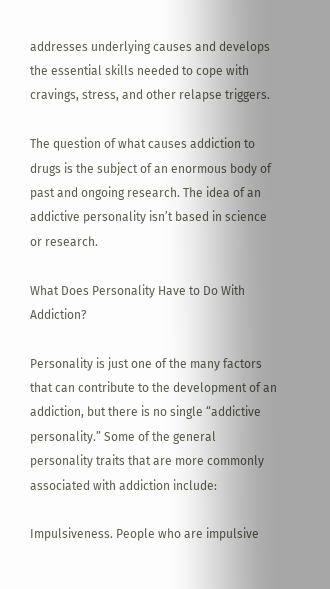addresses underlying causes and develops the essential skills needed to cope with cravings, stress, and other relapse triggers.

The question of what causes addiction to drugs is the subject of an enormous body of past and ongoing research. The idea of an addictive personality isn’t based in science or research.

What Does Personality Have to Do With Addiction?

Personality is just one of the many factors that can contribute to the development of an addiction, but there is no single “addictive personality.” Some of the general personality traits that are more commonly associated with addiction include:

Impulsiveness. People who are impulsive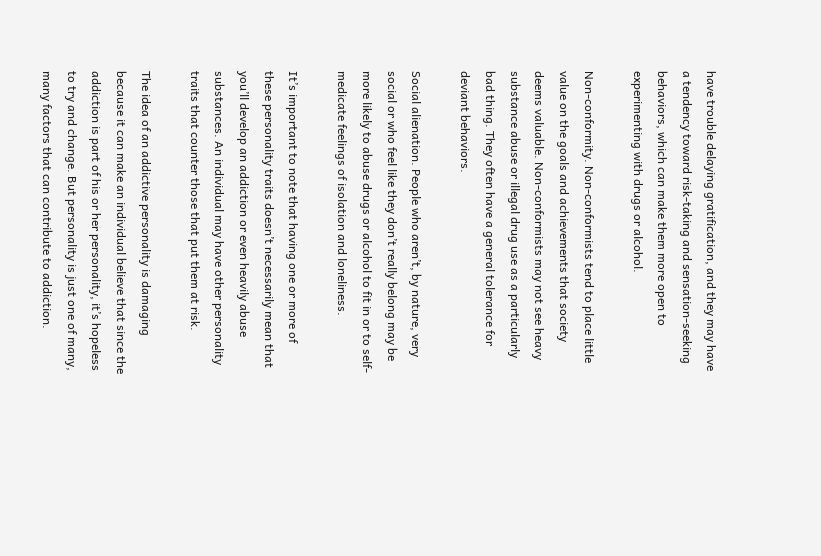have trouble delaying gratification, and they may have a tendency toward risk-taking and sensation-seeking behaviors, which can make them more open to experimenting with drugs or alcohol.

Non-conformity. Non-conformists tend to place little value on the goals and achievements that society deems valuable. Non-conformists may not see heavy substance abuse or illegal drug use as a particularly bad thing. They often have a general tolerance for deviant behaviors.

Social alienation. People who aren’t, by nature, very social or who feel like they don’t really belong may be more likely to abuse drugs or alcohol to fit in or to self-medicate feelings of isolation and loneliness.

It’s important to note that having one or more of these personality traits doesn’t necessarily mean that you’ll develop an addiction or even heavily abuse substances. An individual may have other personality traits that counter those that put them at risk.

The idea of an addictive personality is damaging because it can make an individual believe that since the addiction is part of his or her personality, it’s hopeless to try and change. But personality is just one of many, many factors that can contribute to addiction.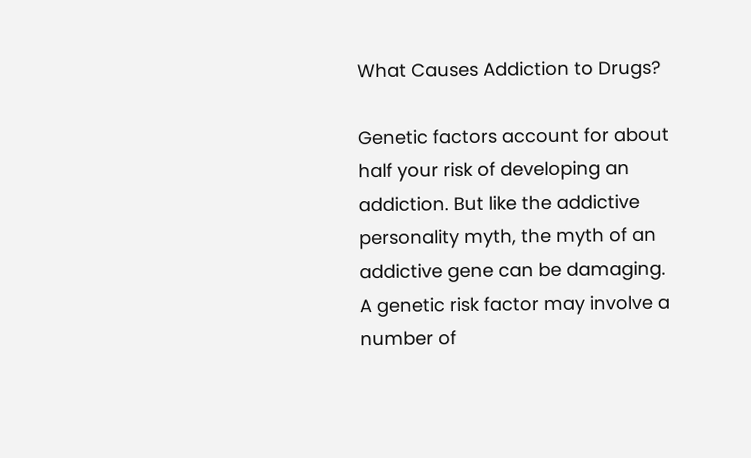What Causes Addiction to Drugs?

Genetic factors account for about half your risk of developing an addiction. But like the addictive personality myth, the myth of an addictive gene can be damaging. A genetic risk factor may involve a number of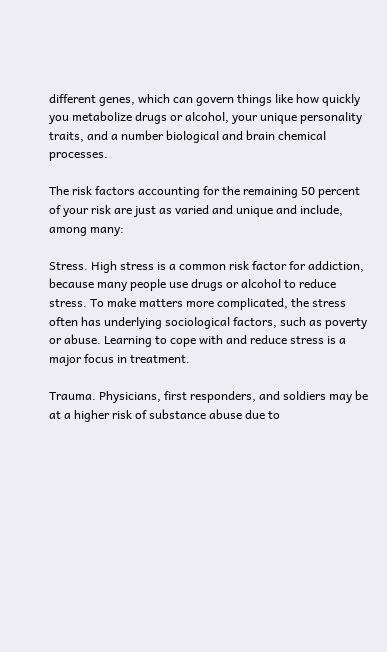different genes, which can govern things like how quickly you metabolize drugs or alcohol, your unique personality traits, and a number biological and brain chemical processes.

The risk factors accounting for the remaining 50 percent of your risk are just as varied and unique and include, among many:

Stress. High stress is a common risk factor for addiction, because many people use drugs or alcohol to reduce stress. To make matters more complicated, the stress often has underlying sociological factors, such as poverty or abuse. Learning to cope with and reduce stress is a major focus in treatment.

Trauma. Physicians, first responders, and soldiers may be at a higher risk of substance abuse due to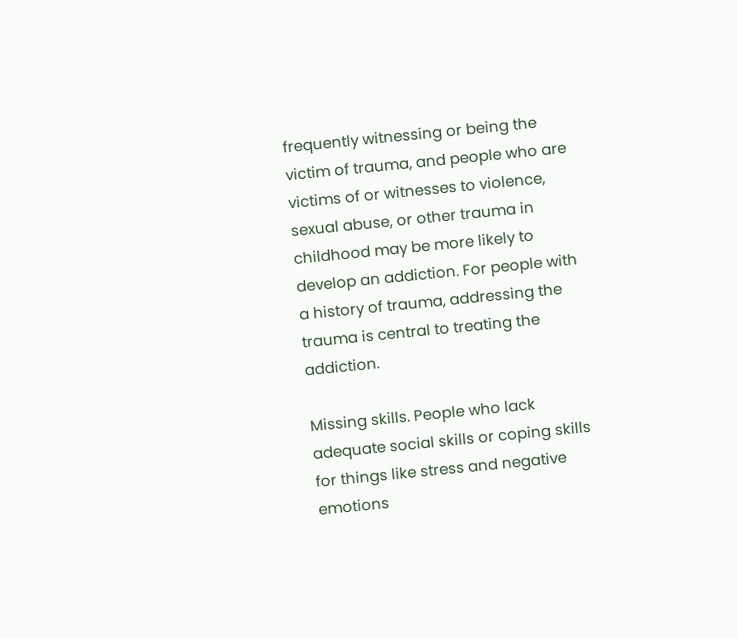frequently witnessing or being the victim of trauma, and people who are victims of or witnesses to violence, sexual abuse, or other trauma in childhood may be more likely to develop an addiction. For people with a history of trauma, addressing the trauma is central to treating the addiction.

Missing skills. People who lack adequate social skills or coping skills for things like stress and negative emotions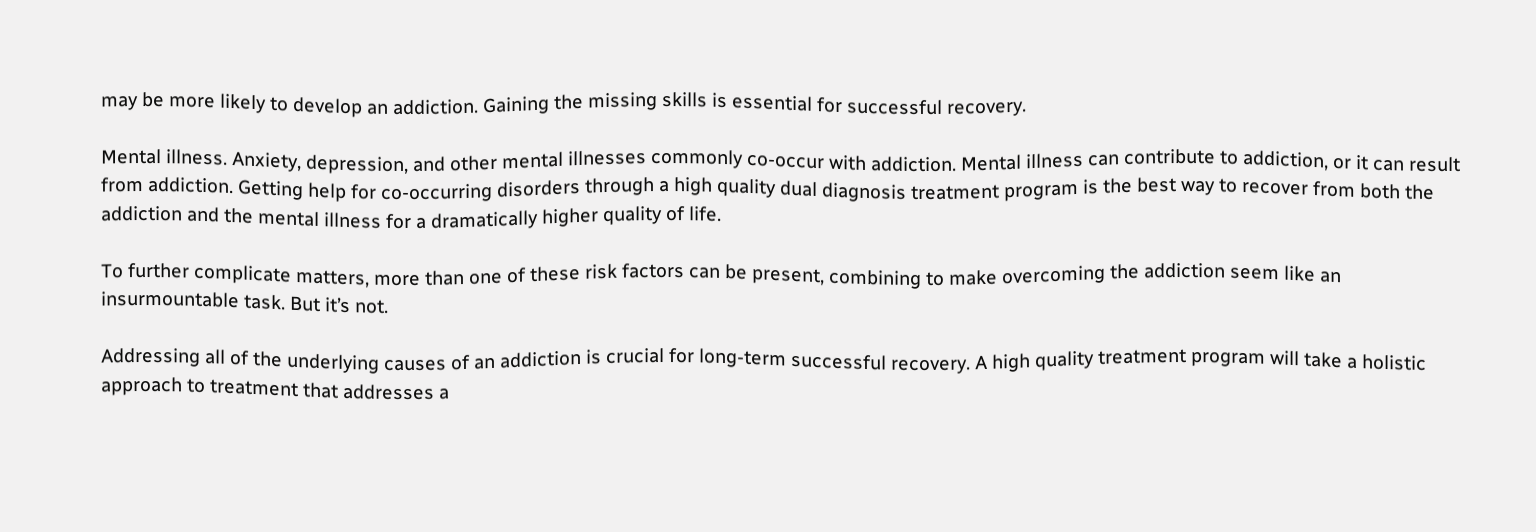may be more likely to develop an addiction. Gaining the missing skills is essential for successful recovery.

Mental illness. Anxiety, depression, and other mental illnesses commonly co-occur with addiction. Mental illness can contribute to addiction, or it can result from addiction. Getting help for co-occurring disorders through a high quality dual diagnosis treatment program is the best way to recover from both the addiction and the mental illness for a dramatically higher quality of life.

To further complicate matters, more than one of these risk factors can be present, combining to make overcoming the addiction seem like an insurmountable task. But it’s not.

Addressing all of the underlying causes of an addiction is crucial for long-term successful recovery. A high quality treatment program will take a holistic approach to treatment that addresses a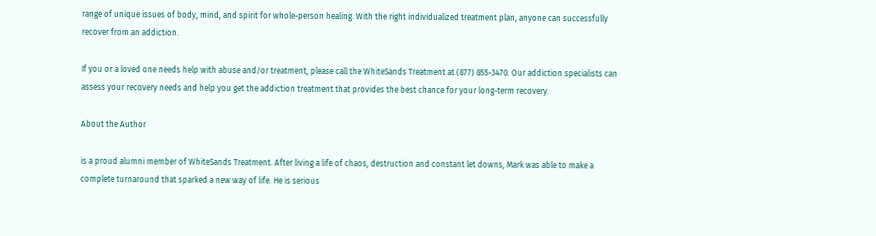range of unique issues of body, mind, and spirit for whole-person healing. With the right individualized treatment plan, anyone can successfully recover from an addiction.

If you or a loved one needs help with abuse and/or treatment, please call the WhiteSands Treatment at (877) 855-3470. Our addiction specialists can assess your recovery needs and help you get the addiction treatment that provides the best chance for your long-term recovery.

About the Author

is a proud alumni member of WhiteSands Treatment. After living a life of chaos, destruction and constant let downs, Mark was able to make a complete turnaround that sparked a new way of life. He is serious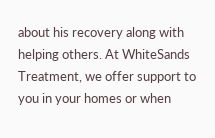about his recovery along with helping others. At WhiteSands Treatment, we offer support to you in your homes or when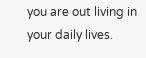you are out living in your daily lives.